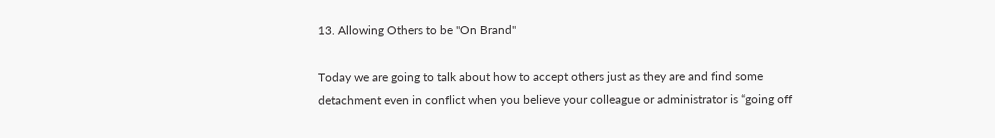13. Allowing Others to be "On Brand"

Today we are going to talk about how to accept others just as they are and find some detachment even in conflict when you believe your colleague or administrator is “going off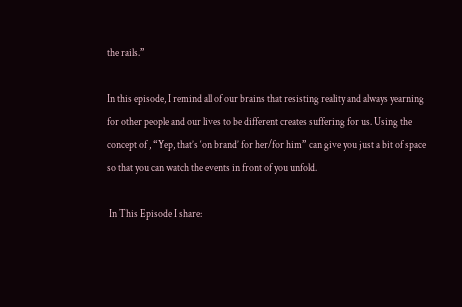the rails.”

In this episode, I remind all of our brains that resisting reality and always yearning for other people and our lives to be different creates suffering for us. Using the concept of , “Yep, that’s ‘on brand’ for her/for him” can give you just a bit of space so that you can watch the events in front of you unfold.

 In This Episode I share: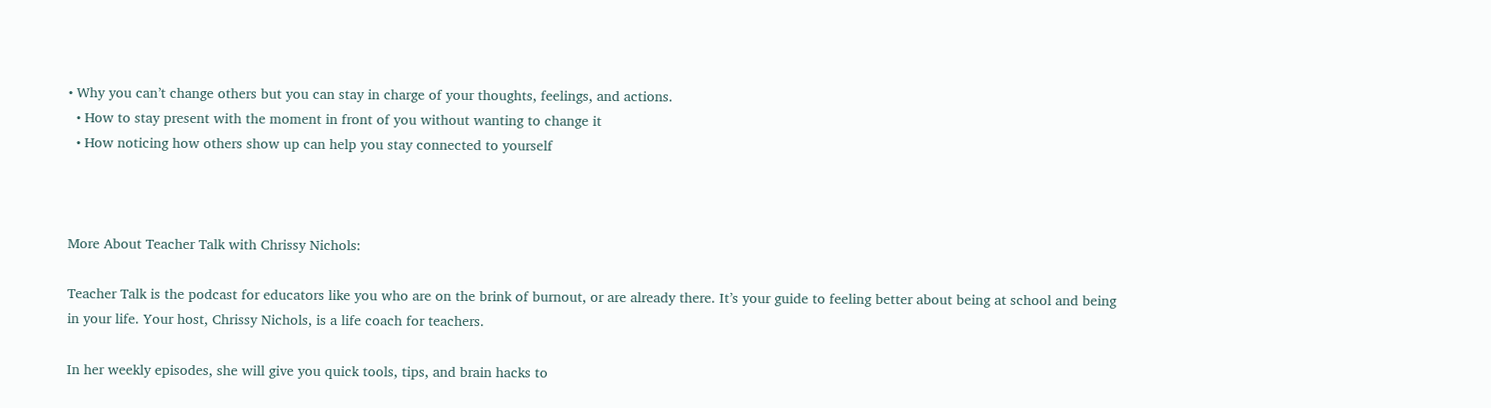• Why you can’t change others but you can stay in charge of your thoughts, feelings, and actions.
  • How to stay present with the moment in front of you without wanting to change it
  • How noticing how others show up can help you stay connected to yourself



More About Teacher Talk with Chrissy Nichols:

Teacher Talk is the podcast for educators like you who are on the brink of burnout, or are already there. It’s your guide to feeling better about being at school and being in your life. Your host, Chrissy Nichols, is a life coach for teachers.

In her weekly episodes, she will give you quick tools, tips, and brain hacks to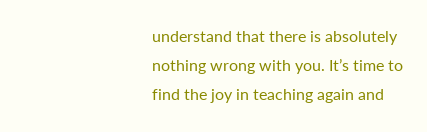understand that there is absolutely nothing wrong with you. It’s time to find the joy in teaching again and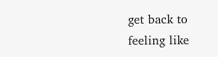get back to feeling like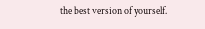the best version of yourself.